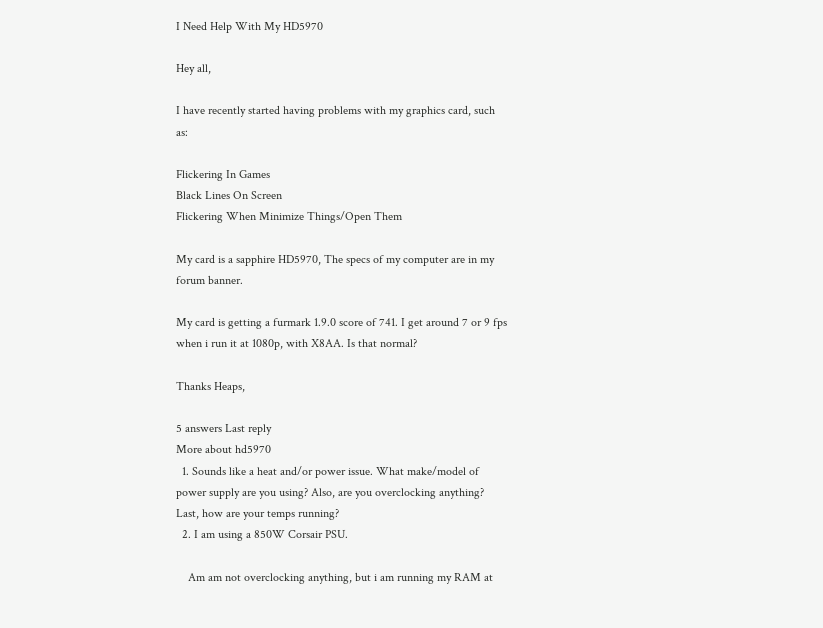I Need Help With My HD5970

Hey all,

I have recently started having problems with my graphics card, such as:

Flickering In Games
Black Lines On Screen
Flickering When Minimize Things/Open Them

My card is a sapphire HD5970, The specs of my computer are in my forum banner.

My card is getting a furmark 1.9.0 score of 741. I get around 7 or 9 fps when i run it at 1080p, with X8AA. Is that normal?

Thanks Heaps,

5 answers Last reply
More about hd5970
  1. Sounds like a heat and/or power issue. What make/model of power supply are you using? Also, are you overclocking anything? Last, how are your temps running?
  2. I am using a 850W Corsair PSU.

    Am am not overclocking anything, but i am running my RAM at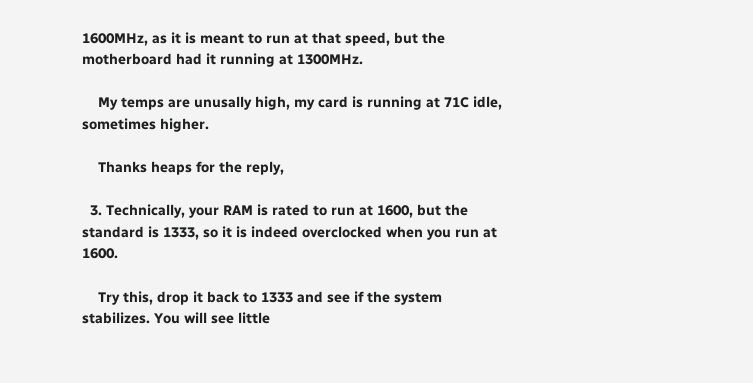1600MHz, as it is meant to run at that speed, but the motherboard had it running at 1300MHz.

    My temps are unusally high, my card is running at 71C idle, sometimes higher.

    Thanks heaps for the reply,

  3. Technically, your RAM is rated to run at 1600, but the standard is 1333, so it is indeed overclocked when you run at 1600.

    Try this, drop it back to 1333 and see if the system stabilizes. You will see little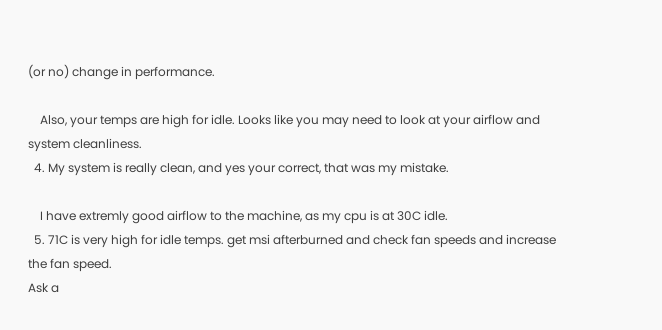(or no) change in performance.

    Also, your temps are high for idle. Looks like you may need to look at your airflow and system cleanliness.
  4. My system is really clean, and yes your correct, that was my mistake.

    I have extremly good airflow to the machine, as my cpu is at 30C idle.
  5. 71C is very high for idle temps. get msi afterburned and check fan speeds and increase the fan speed.
Ask a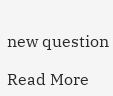new question

Read More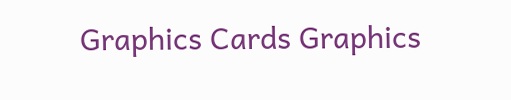Graphics Cards Graphics